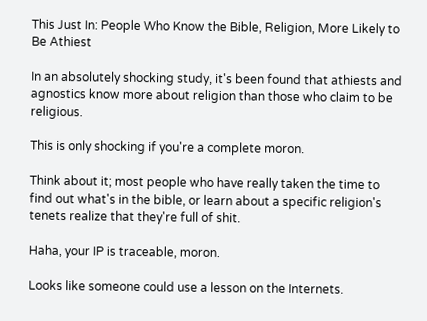This Just In: People Who Know the Bible, Religion, More Likely to Be Athiest

In an absolutely shocking study, it's been found that athiests and agnostics know more about religion than those who claim to be religious.

This is only shocking if you're a complete moron.

Think about it; most people who have really taken the time to find out what's in the bible, or learn about a specific religion's tenets realize that they're full of shit.

Haha, your IP is traceable, moron.

Looks like someone could use a lesson on the Internets.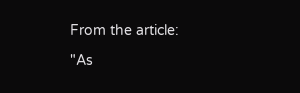From the article:

"As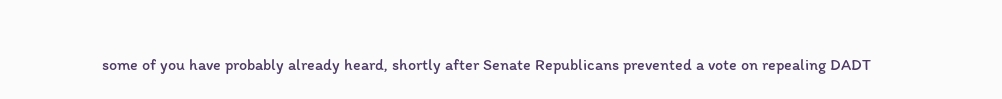some of you have probably already heard, shortly after Senate Republicans prevented a vote on repealing DADT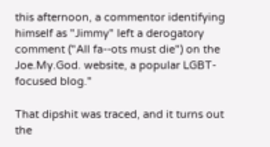this afternoon, a commentor identifying himself as "Jimmy" left a derogatory comment ("All fa--ots must die") on the Joe.My.God. website, a popular LGBT-focused blog."

That dipshit was traced, and it turns out the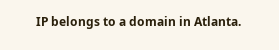IP belongs to a domain in Atlanta.